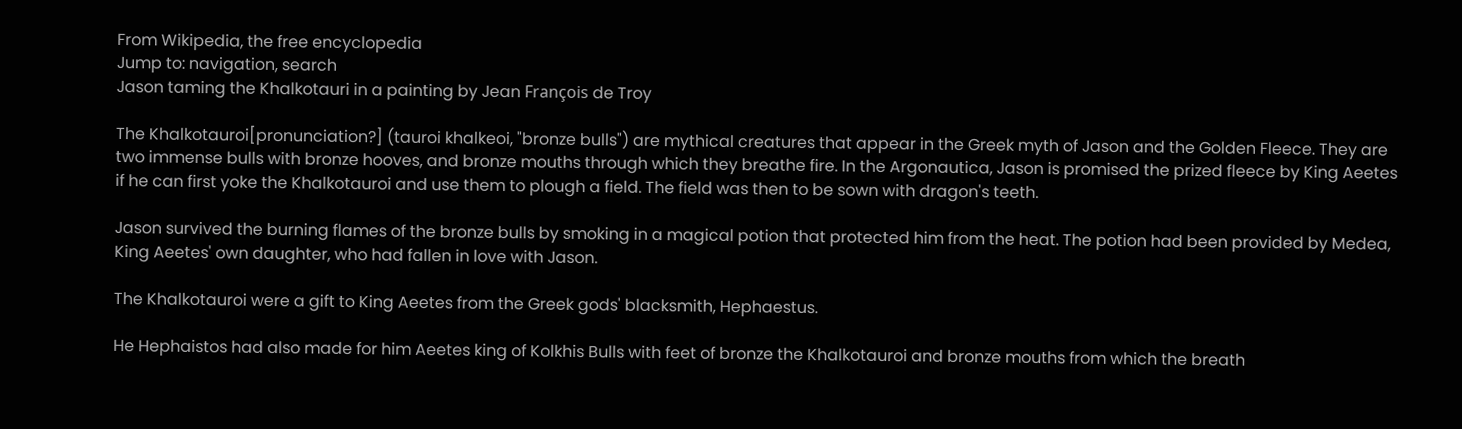From Wikipedia, the free encyclopedia
Jump to: navigation, search
Jason taming the Khalkotauri in a painting by Jean François de Troy

The Khalkotauroi[pronunciation?] (tauroi khalkeoi, "bronze bulls") are mythical creatures that appear in the Greek myth of Jason and the Golden Fleece. They are two immense bulls with bronze hooves, and bronze mouths through which they breathe fire. In the Argonautica, Jason is promised the prized fleece by King Aeetes if he can first yoke the Khalkotauroi and use them to plough a field. The field was then to be sown with dragon's teeth.

Jason survived the burning flames of the bronze bulls by smoking in a magical potion that protected him from the heat. The potion had been provided by Medea, King Aeetes' own daughter, who had fallen in love with Jason.

The Khalkotauroi were a gift to King Aeetes from the Greek gods' blacksmith, Hephaestus.

He Hephaistos had also made for him Aeetes king of Kolkhis Bulls with feet of bronze the Khalkotauroi and bronze mouths from which the breath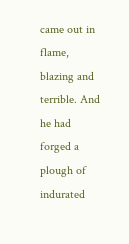came out in flame, blazing and terrible. And he had forged a plough of indurated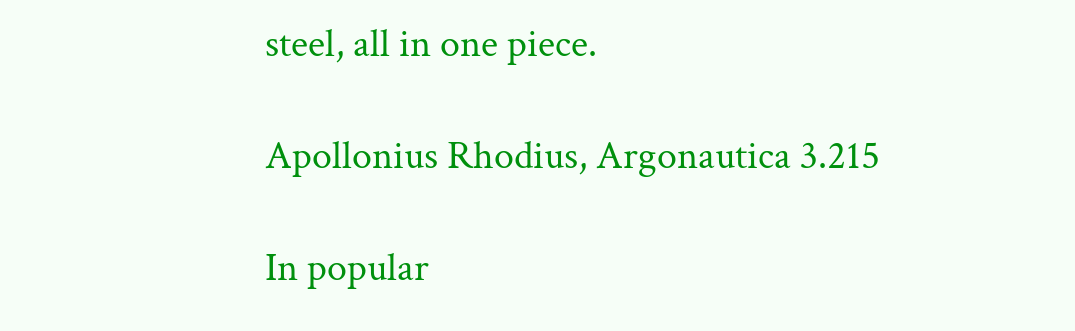steel, all in one piece.

Apollonius Rhodius, Argonautica 3.215

In popular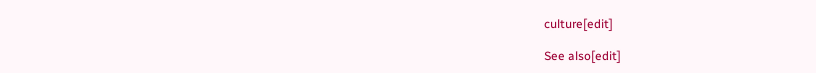culture[edit]

See also[edit]